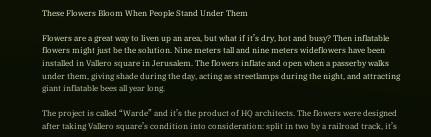These Flowers Bloom When People Stand Under Them

Flowers are a great way to liven up an area, but what if it’s dry, hot and busy? Then inflatable flowers might just be the solution. Nine meters tall and nine meters wideflowers have been installed in Vallero square in Jerusalem. The flowers inflate and open when a passerby walks under them, giving shade during the day, acting as streetlamps during the night, and attracting giant inflatable bees all year long.

The project is called “Warde” and it’s the product of HQ architects. The flowers were designed after taking Vallero square’s condition into consideration: split in two by a railroad track, it’s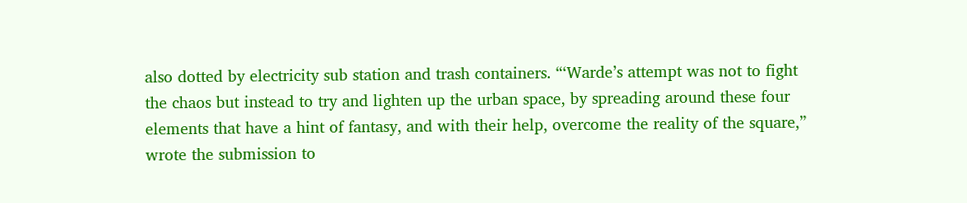also dotted by electricity sub station and trash containers. “‘Warde’s attempt was not to fight the chaos but instead to try and lighten up the urban space, by spreading around these four elements that have a hint of fantasy, and with their help, overcome the reality of the square,” wrote the submission to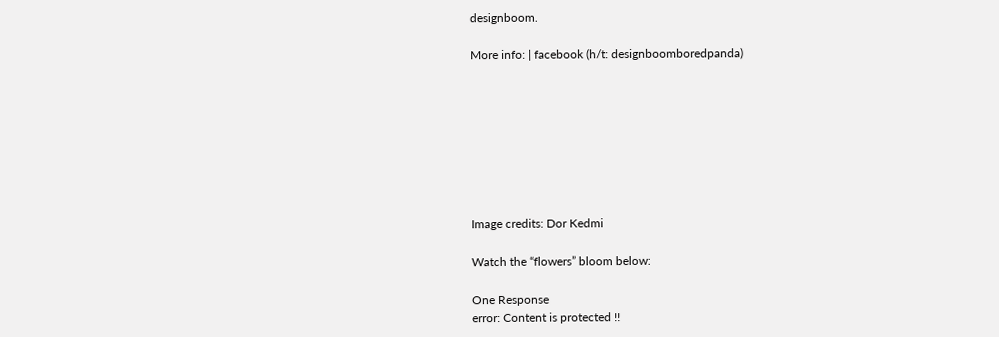designboom.

More info: | facebook (h/t: designboomboredpanda)








Image credits: Dor Kedmi

Watch the “flowers” bloom below:

One Response
error: Content is protected !!